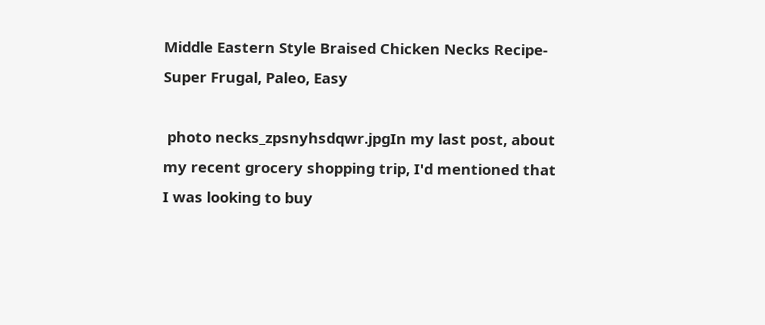Middle Eastern Style Braised Chicken Necks Recipe- Super Frugal, Paleo, Easy

 photo necks_zpsnyhsdqwr.jpgIn my last post, about my recent grocery shopping trip, I'd mentioned that I was looking to buy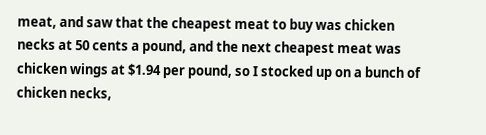meat, and saw that the cheapest meat to buy was chicken necks at 50 cents a pound, and the next cheapest meat was chicken wings at $1.94 per pound, so I stocked up on a bunch of chicken necks,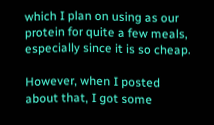which I plan on using as our protein for quite a few meals, especially since it is so cheap.

However, when I posted about that, I got some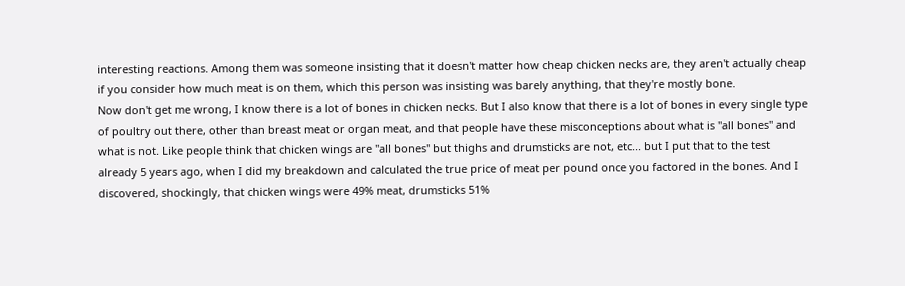interesting reactions. Among them was someone insisting that it doesn't matter how cheap chicken necks are, they aren't actually cheap if you consider how much meat is on them, which this person was insisting was barely anything, that they're mostly bone.
Now don't get me wrong, I know there is a lot of bones in chicken necks. But I also know that there is a lot of bones in every single type of poultry out there, other than breast meat or organ meat, and that people have these misconceptions about what is "all bones" and what is not. Like people think that chicken wings are "all bones" but thighs and drumsticks are not, etc... but I put that to the test already 5 years ago, when I did my breakdown and calculated the true price of meat per pound once you factored in the bones. And I discovered, shockingly, that chicken wings were 49% meat, drumsticks 51%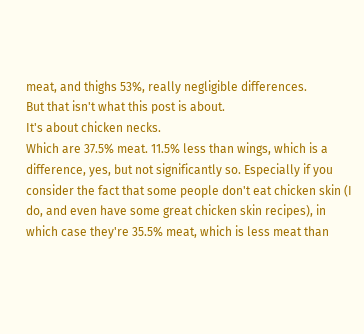meat, and thighs 53%, really negligible differences.
But that isn't what this post is about.
It's about chicken necks.
Which are 37.5% meat. 11.5% less than wings, which is a difference, yes, but not significantly so. Especially if you consider the fact that some people don't eat chicken skin (I do, and even have some great chicken skin recipes), in which case they're 35.5% meat, which is less meat than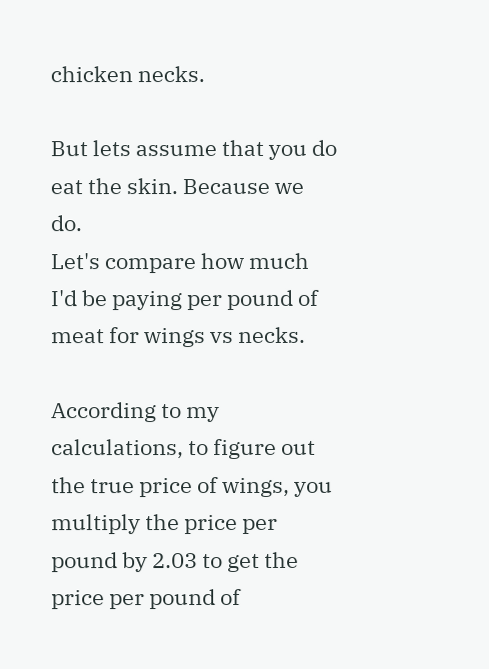chicken necks.

But lets assume that you do eat the skin. Because we do.
Let's compare how much I'd be paying per pound of meat for wings vs necks.

According to my calculations, to figure out the true price of wings, you multiply the price per pound by 2.03 to get the price per pound of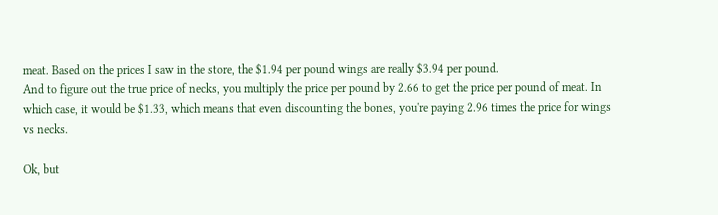meat. Based on the prices I saw in the store, the $1.94 per pound wings are really $3.94 per pound.
And to figure out the true price of necks, you multiply the price per pound by 2.66 to get the price per pound of meat. In which case, it would be $1.33, which means that even discounting the bones, you're paying 2.96 times the price for wings vs necks.

Ok, but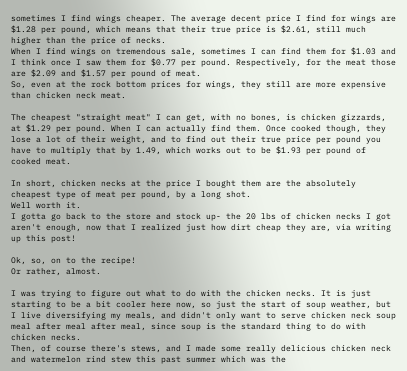sometimes I find wings cheaper. The average decent price I find for wings are $1.28 per pound, which means that their true price is $2.61, still much higher than the price of necks.
When I find wings on tremendous sale, sometimes I can find them for $1.03 and I think once I saw them for $0.77 per pound. Respectively, for the meat those are $2.09 and $1.57 per pound of meat.
So, even at the rock bottom prices for wings, they still are more expensive than chicken neck meat.

The cheapest "straight meat" I can get, with no bones, is chicken gizzards, at $1.29 per pound. When I can actually find them. Once cooked though, they lose a lot of their weight, and to find out their true price per pound you have to multiply that by 1.49, which works out to be $1.93 per pound of cooked meat.

In short, chicken necks at the price I bought them are the absolutely cheapest type of meat per pound, by a long shot.
Well worth it.
I gotta go back to the store and stock up- the 20 lbs of chicken necks I got aren't enough, now that I realized just how dirt cheap they are, via writing up this post!

Ok, so, on to the recipe!
Or rather, almost.

I was trying to figure out what to do with the chicken necks. It is just starting to be a bit cooler here now, so just the start of soup weather, but I live diversifying my meals, and didn't only want to serve chicken neck soup meal after meal after meal, since soup is the standard thing to do with chicken necks.
Then, of course there's stews, and I made some really delicious chicken neck and watermelon rind stew this past summer which was the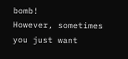bomb!
However, sometimes you just want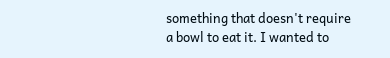something that doesn't require a bowl to eat it. I wanted to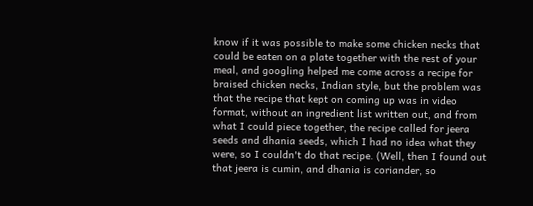know if it was possible to make some chicken necks that could be eaten on a plate together with the rest of your meal, and googling helped me come across a recipe for braised chicken necks, Indian style, but the problem was that the recipe that kept on coming up was in video format, without an ingredient list written out, and from what I could piece together, the recipe called for jeera seeds and dhania seeds, which I had no idea what they were, so I couldn't do that recipe. (Well, then I found out that jeera is cumin, and dhania is coriander, so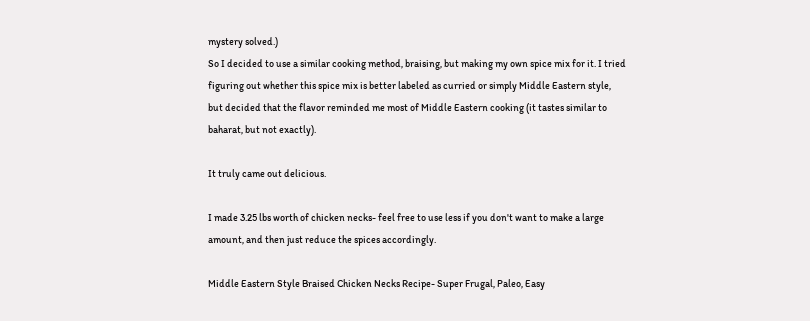mystery solved.)
So I decided to use a similar cooking method, braising, but making my own spice mix for it. I tried figuring out whether this spice mix is better labeled as curried or simply Middle Eastern style, but decided that the flavor reminded me most of Middle Eastern cooking (it tastes similar to baharat, but not exactly).

It truly came out delicious.

I made 3.25 lbs worth of chicken necks- feel free to use less if you don't want to make a large amount, and then just reduce the spices accordingly.

Middle Eastern Style Braised Chicken Necks Recipe- Super Frugal, Paleo, Easy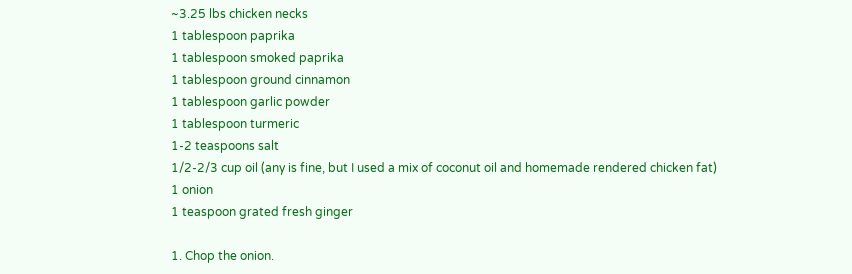~3.25 lbs chicken necks
1 tablespoon paprika
1 tablespoon smoked paprika
1 tablespoon ground cinnamon
1 tablespoon garlic powder
1 tablespoon turmeric
1-2 teaspoons salt
1/2-2/3 cup oil (any is fine, but I used a mix of coconut oil and homemade rendered chicken fat)
1 onion
1 teaspoon grated fresh ginger

1. Chop the onion.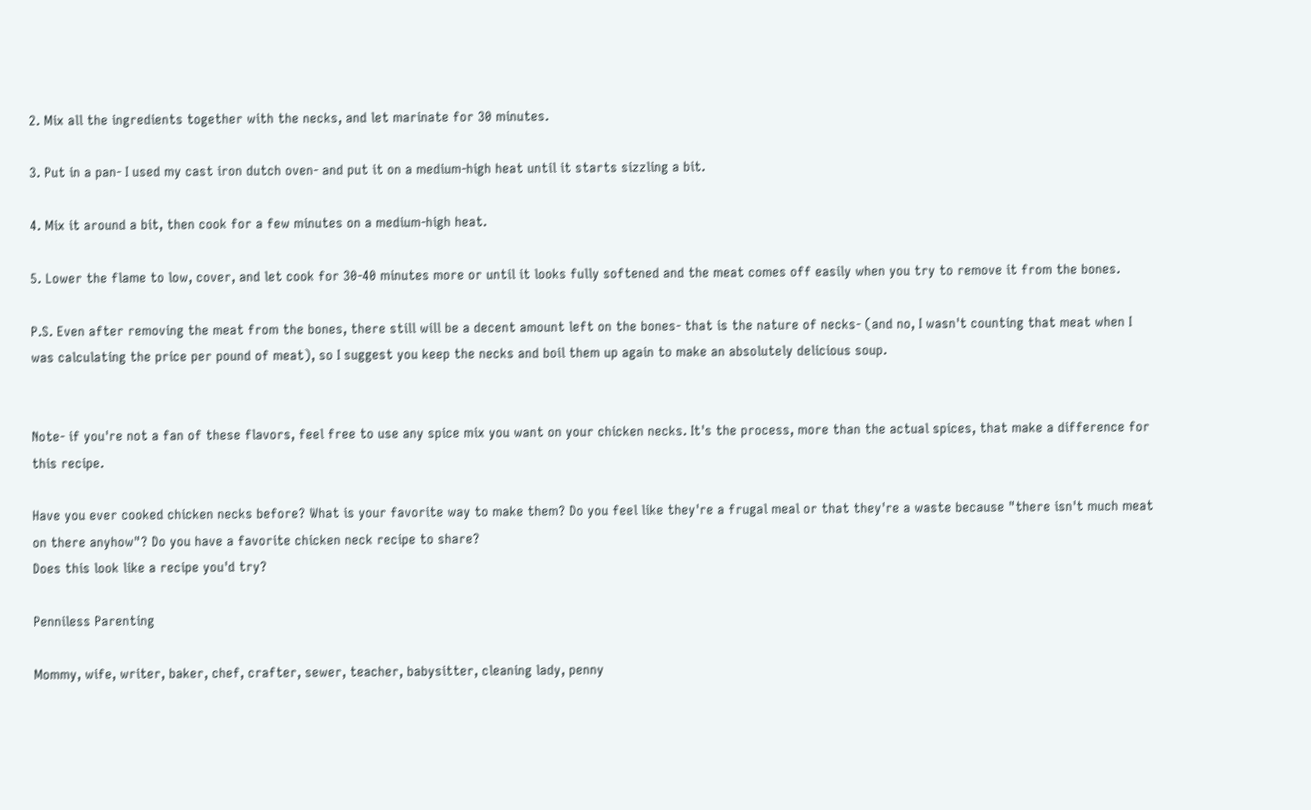2. Mix all the ingredients together with the necks, and let marinate for 30 minutes.

3. Put in a pan- I used my cast iron dutch oven- and put it on a medium-high heat until it starts sizzling a bit.

4. Mix it around a bit, then cook for a few minutes on a medium-high heat.

5. Lower the flame to low, cover, and let cook for 30-40 minutes more or until it looks fully softened and the meat comes off easily when you try to remove it from the bones.

P.S. Even after removing the meat from the bones, there still will be a decent amount left on the bones- that is the nature of necks- (and no, I wasn't counting that meat when I was calculating the price per pound of meat), so I suggest you keep the necks and boil them up again to make an absolutely delicious soup.


Note- if you're not a fan of these flavors, feel free to use any spice mix you want on your chicken necks. It's the process, more than the actual spices, that make a difference for this recipe.

Have you ever cooked chicken necks before? What is your favorite way to make them? Do you feel like they're a frugal meal or that they're a waste because "there isn't much meat on there anyhow"? Do you have a favorite chicken neck recipe to share?
Does this look like a recipe you'd try?

Penniless Parenting

Mommy, wife, writer, baker, chef, crafter, sewer, teacher, babysitter, cleaning lady, penny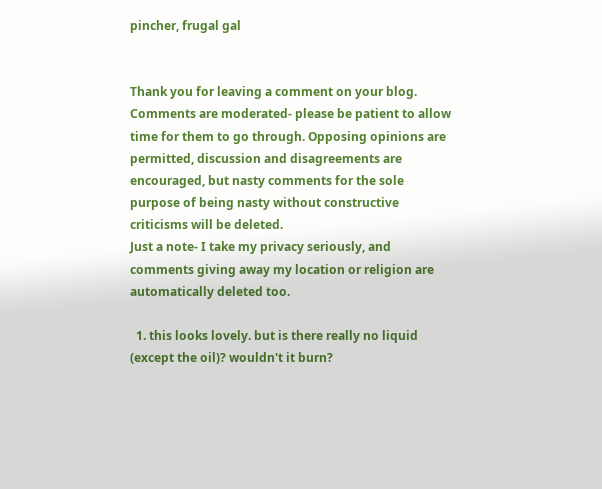pincher, frugal gal


Thank you for leaving a comment on your blog. Comments are moderated- please be patient to allow time for them to go through. Opposing opinions are permitted, discussion and disagreements are encouraged, but nasty comments for the sole purpose of being nasty without constructive criticisms will be deleted.
Just a note- I take my privacy seriously, and comments giving away my location or religion are automatically deleted too.

  1. this looks lovely. but is there really no liquid (except the oil)? wouldn't it burn?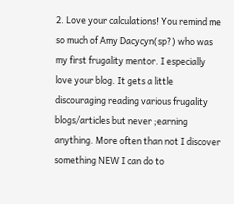2. Love your calculations! You remind me so much of Amy Dacycyn(sp?) who was my first frugality mentor. I especially love your blog. It gets a little discouraging reading various frugality blogs/articles but never ;earning anything. More often than not I discover something NEW I can do to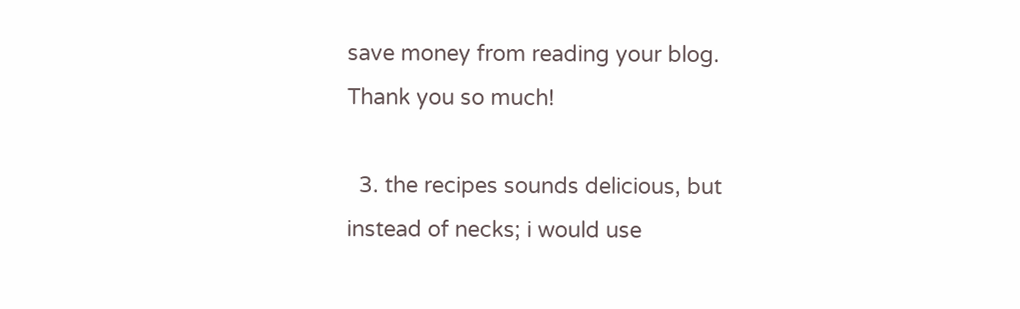save money from reading your blog. Thank you so much!

  3. the recipes sounds delicious, but instead of necks; i would use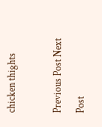chicken thights

Previous Post Next Post